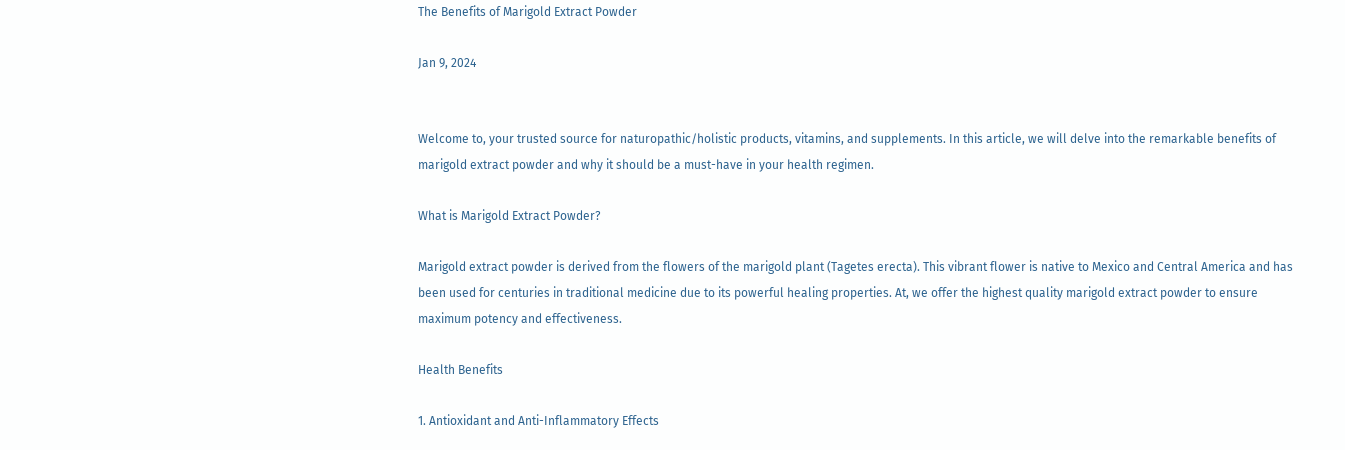The Benefits of Marigold Extract Powder

Jan 9, 2024


Welcome to, your trusted source for naturopathic/holistic products, vitamins, and supplements. In this article, we will delve into the remarkable benefits of marigold extract powder and why it should be a must-have in your health regimen.

What is Marigold Extract Powder?

Marigold extract powder is derived from the flowers of the marigold plant (Tagetes erecta). This vibrant flower is native to Mexico and Central America and has been used for centuries in traditional medicine due to its powerful healing properties. At, we offer the highest quality marigold extract powder to ensure maximum potency and effectiveness.

Health Benefits

1. Antioxidant and Anti-Inflammatory Effects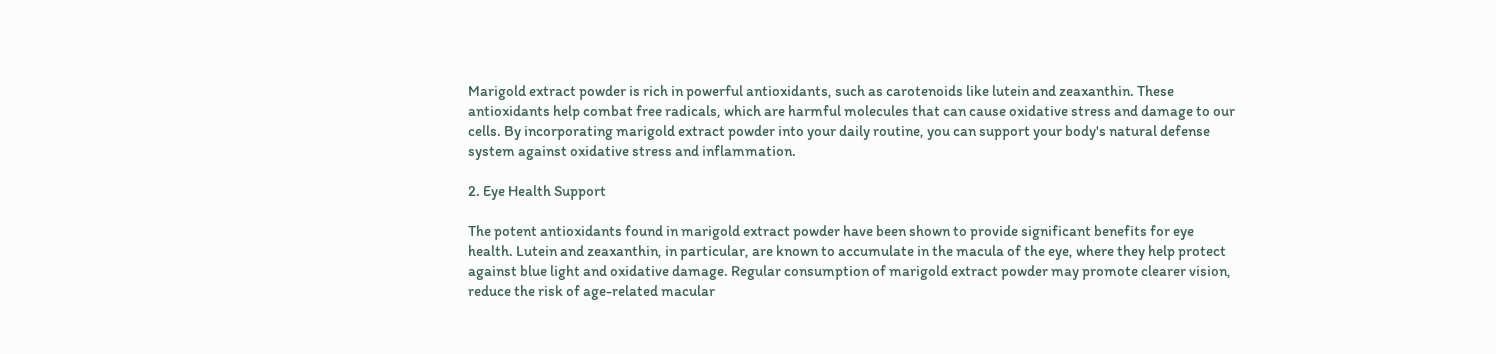Marigold extract powder is rich in powerful antioxidants, such as carotenoids like lutein and zeaxanthin. These antioxidants help combat free radicals, which are harmful molecules that can cause oxidative stress and damage to our cells. By incorporating marigold extract powder into your daily routine, you can support your body's natural defense system against oxidative stress and inflammation.

2. Eye Health Support

The potent antioxidants found in marigold extract powder have been shown to provide significant benefits for eye health. Lutein and zeaxanthin, in particular, are known to accumulate in the macula of the eye, where they help protect against blue light and oxidative damage. Regular consumption of marigold extract powder may promote clearer vision, reduce the risk of age-related macular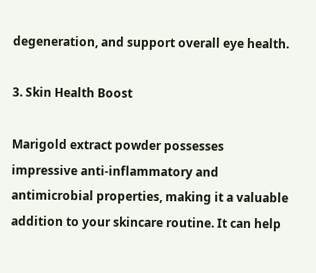degeneration, and support overall eye health.

3. Skin Health Boost

Marigold extract powder possesses impressive anti-inflammatory and antimicrobial properties, making it a valuable addition to your skincare routine. It can help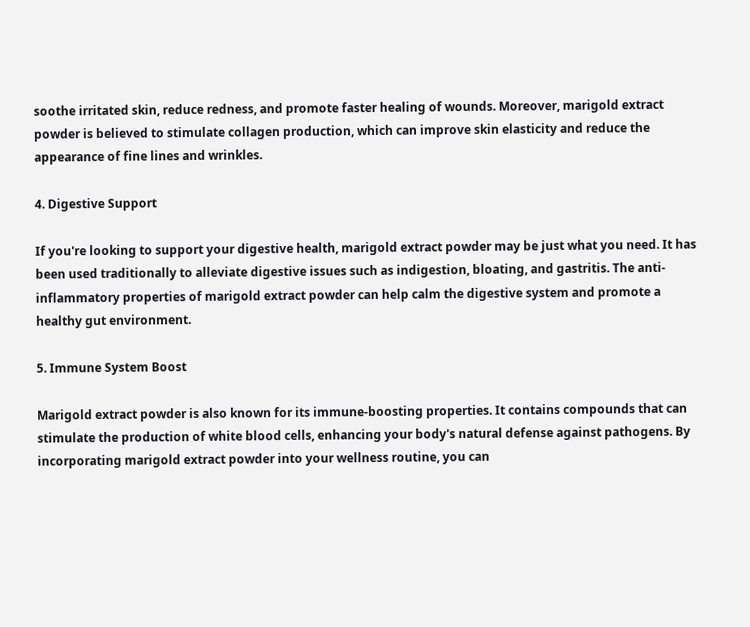soothe irritated skin, reduce redness, and promote faster healing of wounds. Moreover, marigold extract powder is believed to stimulate collagen production, which can improve skin elasticity and reduce the appearance of fine lines and wrinkles.

4. Digestive Support

If you're looking to support your digestive health, marigold extract powder may be just what you need. It has been used traditionally to alleviate digestive issues such as indigestion, bloating, and gastritis. The anti-inflammatory properties of marigold extract powder can help calm the digestive system and promote a healthy gut environment.

5. Immune System Boost

Marigold extract powder is also known for its immune-boosting properties. It contains compounds that can stimulate the production of white blood cells, enhancing your body's natural defense against pathogens. By incorporating marigold extract powder into your wellness routine, you can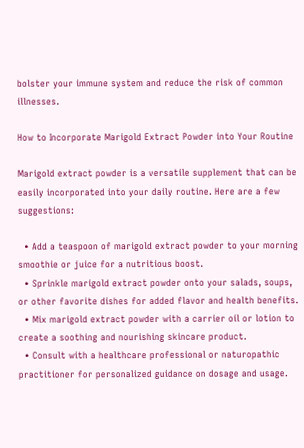bolster your immune system and reduce the risk of common illnesses.

How to Incorporate Marigold Extract Powder into Your Routine

Marigold extract powder is a versatile supplement that can be easily incorporated into your daily routine. Here are a few suggestions:

  • Add a teaspoon of marigold extract powder to your morning smoothie or juice for a nutritious boost.
  • Sprinkle marigold extract powder onto your salads, soups, or other favorite dishes for added flavor and health benefits.
  • Mix marigold extract powder with a carrier oil or lotion to create a soothing and nourishing skincare product.
  • Consult with a healthcare professional or naturopathic practitioner for personalized guidance on dosage and usage.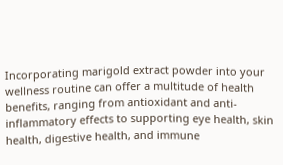Incorporating marigold extract powder into your wellness routine can offer a multitude of health benefits, ranging from antioxidant and anti-inflammatory effects to supporting eye health, skin health, digestive health, and immune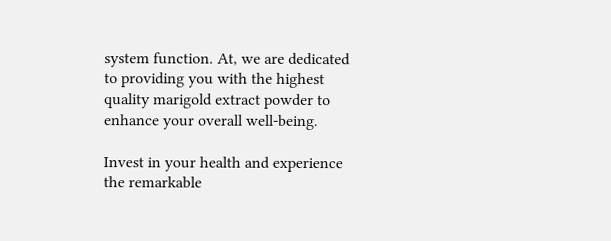system function. At, we are dedicated to providing you with the highest quality marigold extract powder to enhance your overall well-being.

Invest in your health and experience the remarkable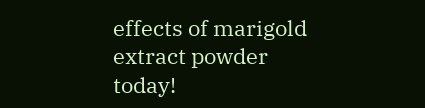effects of marigold extract powder today!